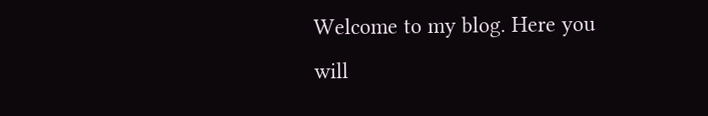Welcome to my blog. Here you will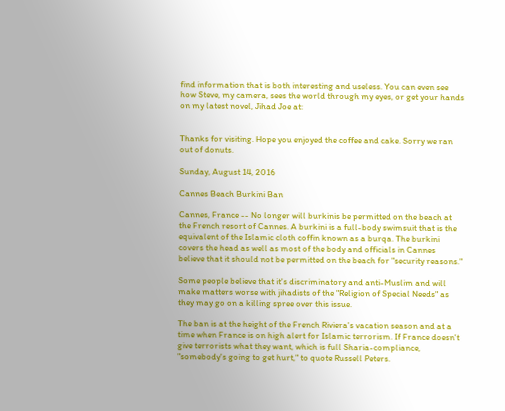find information that is both interesting and useless. You can even see how Steve, my camera, sees the world through my eyes, or get your hands on my latest novel, Jihad Joe at:


Thanks for visiting. Hope you enjoyed the coffee and cake. Sorry we ran out of donuts.

Sunday, August 14, 2016

Cannes Beach Burkini Ban

Cannes, France -- No longer will burkinis be permitted on the beach at the French resort of Cannes. A burkini is a full-body swimsuit that is the equivalent of the Islamic cloth coffin known as a burqa. The burkini covers the head as well as most of the body and officials in Cannes believe that it should not be permitted on the beach for "security reasons."

Some people believe that it's discriminatory and anti-Muslim and will make matters worse with jihadists of the "Religion of Special Needs" as they may go on a killing spree over this issue.

The ban is at the height of the French Riviera's vacation season and at a time when France is on high alert for Islamic terrorism. If France doesn't give terrorists what they want, which is full Sharia-compliance, "somebody's going to get hurt," to quote Russell Peters.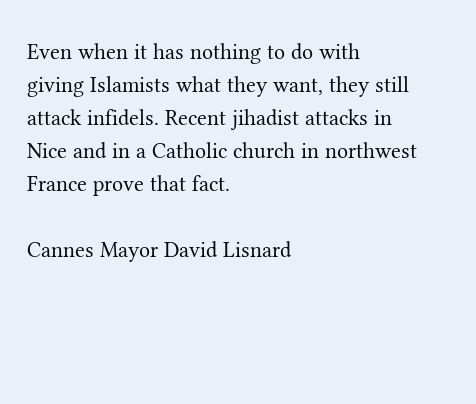Even when it has nothing to do with giving Islamists what they want, they still attack infidels. Recent jihadist attacks in Nice and in a Catholic church in northwest France prove that fact.

Cannes Mayor David Lisnard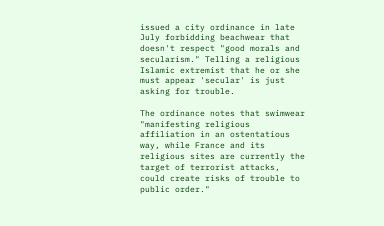issued a city ordinance in late July forbidding beachwear that doesn't respect "good morals and secularism." Telling a religious Islamic extremist that he or she must appear 'secular' is just asking for trouble.

The ordinance notes that swimwear "manifesting religious affiliation in an ostentatious way, while France and its religious sites are currently the target of terrorist attacks, could create risks of trouble to public order."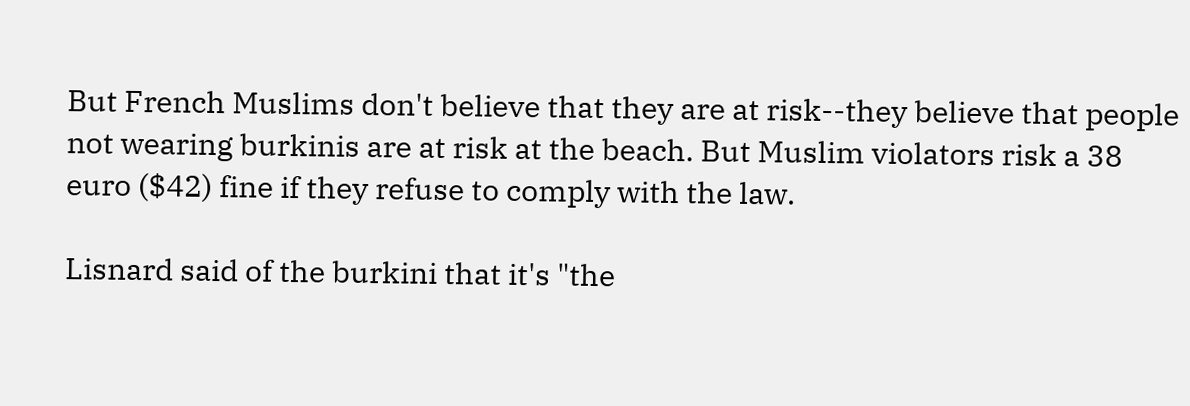But French Muslims don't believe that they are at risk--they believe that people not wearing burkinis are at risk at the beach. But Muslim violators risk a 38 euro ($42) fine if they refuse to comply with the law.

Lisnard said of the burkini that it's "the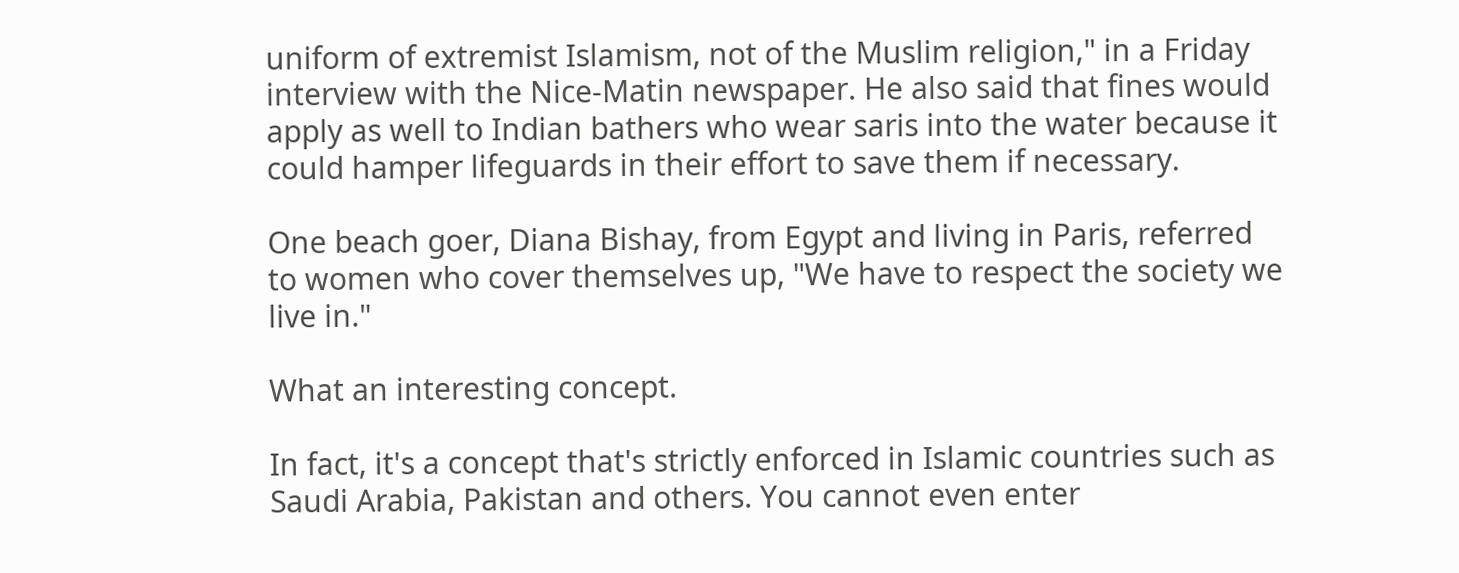uniform of extremist Islamism, not of the Muslim religion," in a Friday interview with the Nice-Matin newspaper. He also said that fines would apply as well to Indian bathers who wear saris into the water because it could hamper lifeguards in their effort to save them if necessary.

One beach goer, Diana Bishay, from Egypt and living in Paris, referred to women who cover themselves up, "We have to respect the society we live in."

What an interesting concept.

In fact, it's a concept that's strictly enforced in Islamic countries such as Saudi Arabia, Pakistan and others. You cannot even enter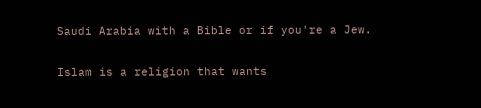Saudi Arabia with a Bible or if you're a Jew.

Islam is a religion that wants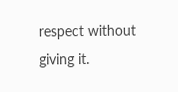respect without giving it.